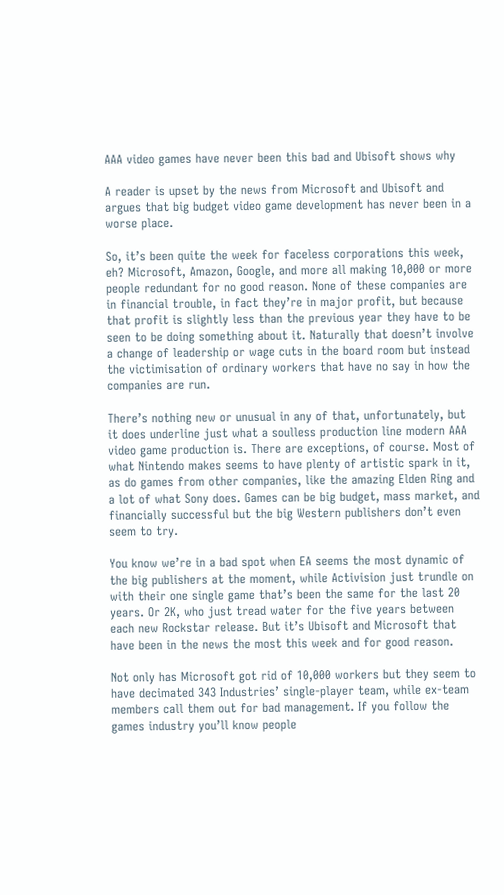AAA video games have never been this bad and Ubisoft shows why

A reader is upset by the news from Microsoft and Ubisoft and argues that big budget video game development has never been in a worse place.

So, it’s been quite the week for faceless corporations this week, eh? Microsoft, Amazon, Google, and more all making 10,000 or more people redundant for no good reason. None of these companies are in financial trouble, in fact they’re in major profit, but because that profit is slightly less than the previous year they have to be seen to be doing something about it. Naturally that doesn’t involve a change of leadership or wage cuts in the board room but instead the victimisation of ordinary workers that have no say in how the companies are run.

There’s nothing new or unusual in any of that, unfortunately, but it does underline just what a soulless production line modern AAA video game production is. There are exceptions, of course. Most of what Nintendo makes seems to have plenty of artistic spark in it, as do games from other companies, like the amazing Elden Ring and a lot of what Sony does. Games can be big budget, mass market, and financially successful but the big Western publishers don’t even seem to try.

You know we’re in a bad spot when EA seems the most dynamic of the big publishers at the moment, while Activision just trundle on with their one single game that’s been the same for the last 20 years. Or 2K, who just tread water for the five years between each new Rockstar release. But it’s Ubisoft and Microsoft that have been in the news the most this week and for good reason.

Not only has Microsoft got rid of 10,000 workers but they seem to have decimated 343 Industries’ single-player team, while ex-team members call them out for bad management. If you follow the games industry you’ll know people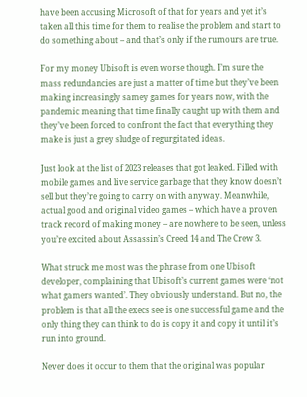have been accusing Microsoft of that for years and yet it’s taken all this time for them to realise the problem and start to do something about – and that’s only if the rumours are true.

For my money Ubisoft is even worse though. I’m sure the mass redundancies are just a matter of time but they’ve been making increasingly samey games for years now, with the pandemic meaning that time finally caught up with them and they’ve been forced to confront the fact that everything they make is just a grey sludge of regurgitated ideas.

Just look at the list of 2023 releases that got leaked. Filled with mobile games and live service garbage that they know doesn’t sell but they’re going to carry on with anyway. Meanwhile, actual good and original video games – which have a proven track record of making money – are nowhere to be seen, unless you’re excited about Assassin’s Creed 14 and The Crew 3.

What struck me most was the phrase from one Ubisoft developer, complaining that Ubisoft’s current games were ‘not what gamers wanted’. They obviously understand. But no, the problem is that all the execs see is one successful game and the only thing they can think to do is copy it and copy it until it’s run into ground.

Never does it occur to them that the original was popular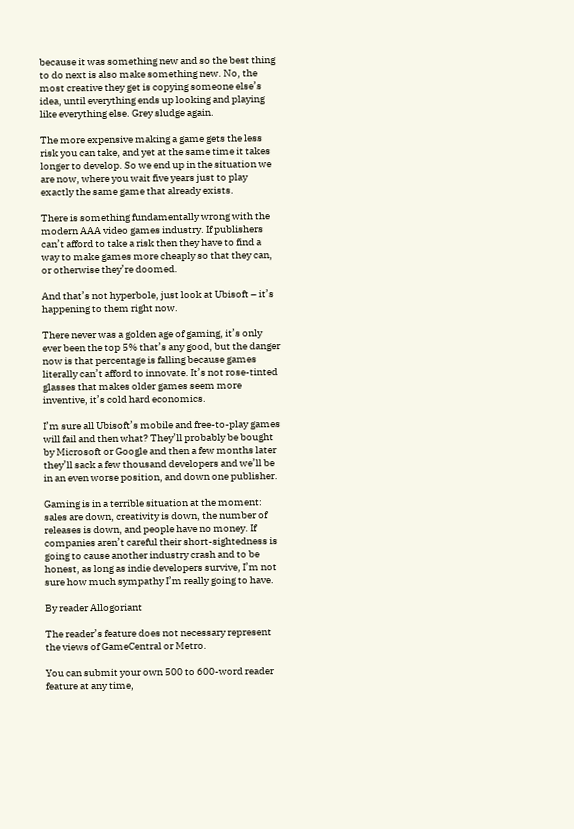because it was something new and so the best thing to do next is also make something new. No, the most creative they get is copying someone else’s idea, until everything ends up looking and playing like everything else. Grey sludge again.

The more expensive making a game gets the less risk you can take, and yet at the same time it takes longer to develop. So we end up in the situation we are now, where you wait five years just to play exactly the same game that already exists.

There is something fundamentally wrong with the modern AAA video games industry. If publishers can’t afford to take a risk then they have to find a way to make games more cheaply so that they can, or otherwise they’re doomed.

And that’s not hyperbole, just look at Ubisoft – it’s happening to them right now.

There never was a golden age of gaming, it’s only ever been the top 5% that’s any good, but the danger now is that percentage is falling because games literally can’t afford to innovate. It’s not rose-tinted glasses that makes older games seem more inventive, it’s cold hard economics.

I’m sure all Ubisoft’s mobile and free-to-play games will fail and then what? They’ll probably be bought by Microsoft or Google and then a few months later they’ll sack a few thousand developers and we’ll be in an even worse position, and down one publisher.

Gaming is in a terrible situation at the moment: sales are down, creativity is down, the number of releases is down, and people have no money. If companies aren’t careful their short-sightedness is going to cause another industry crash and to be honest, as long as indie developers survive, I’m not sure how much sympathy I’m really going to have.

By reader Allogoriant

The reader’s feature does not necessary represent the views of GameCentral or Metro.

You can submit your own 500 to 600-word reader feature at any time,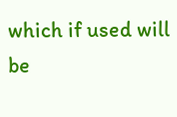which if used will be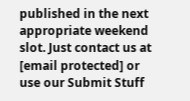published in the next appropriate weekend slot. Just contact us at [email protected] or use our Submit Stuff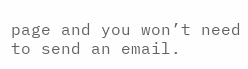page and you won’t need to send an email.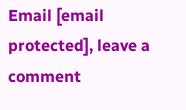Email [email protected], leave a comment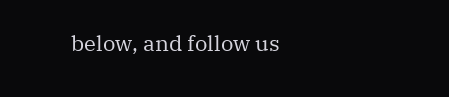below, and follow us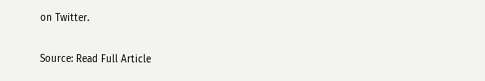on Twitter.

Source: Read Full Article